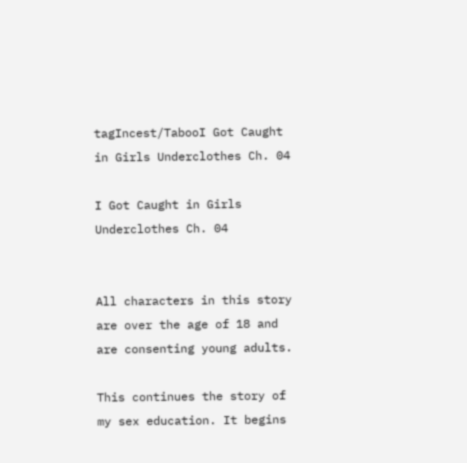tagIncest/TabooI Got Caught in Girls Underclothes Ch. 04

I Got Caught in Girls Underclothes Ch. 04


All characters in this story are over the age of 18 and are consenting young adults.

This continues the story of my sex education. It begins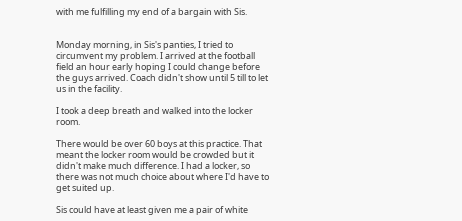with me fulfilling my end of a bargain with Sis.


Monday morning, in Sis's panties, I tried to circumvent my problem. I arrived at the football field an hour early hoping I could change before the guys arrived. Coach didn't show until 5 till to let us in the facility.

I took a deep breath and walked into the locker room.

There would be over 60 boys at this practice. That meant the locker room would be crowded but it didn't make much difference. I had a locker, so there was not much choice about where I'd have to get suited up.

Sis could have at least given me a pair of white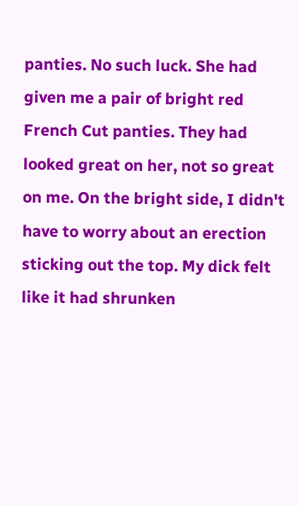panties. No such luck. She had given me a pair of bright red French Cut panties. They had looked great on her, not so great on me. On the bright side, I didn't have to worry about an erection sticking out the top. My dick felt like it had shrunken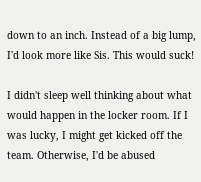down to an inch. Instead of a big lump, I'd look more like Sis. This would suck!

I didn't sleep well thinking about what would happen in the locker room. If I was lucky, I might get kicked off the team. Otherwise, I'd be abused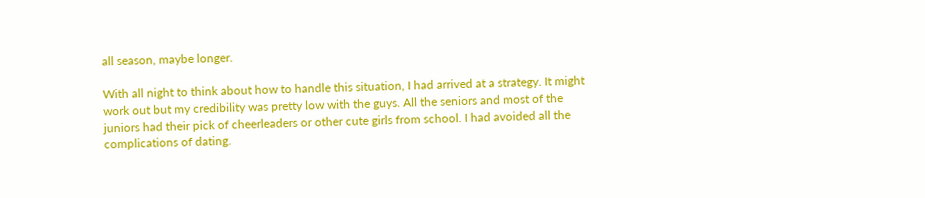all season, maybe longer.

With all night to think about how to handle this situation, I had arrived at a strategy. It might work out but my credibility was pretty low with the guys. All the seniors and most of the juniors had their pick of cheerleaders or other cute girls from school. I had avoided all the complications of dating.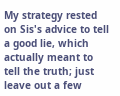My strategy rested on Sis's advice to tell a good lie, which actually meant to tell the truth; just leave out a few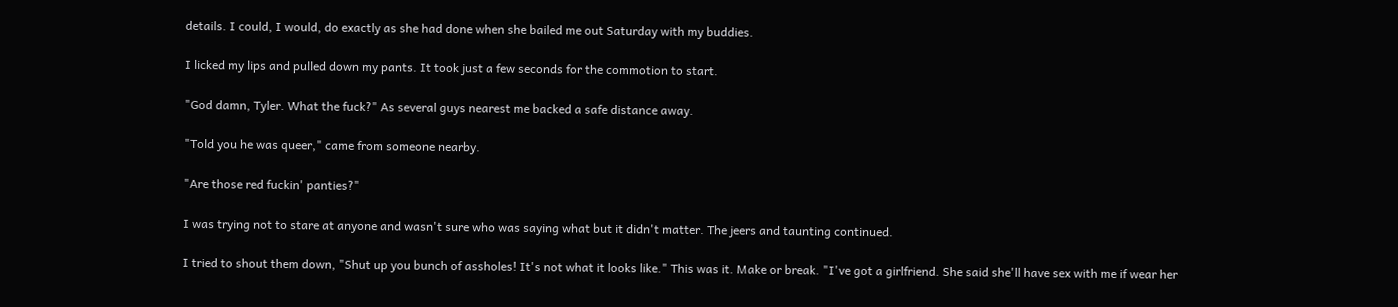details. I could, I would, do exactly as she had done when she bailed me out Saturday with my buddies.

I licked my lips and pulled down my pants. It took just a few seconds for the commotion to start.

"God damn, Tyler. What the fuck?" As several guys nearest me backed a safe distance away.

"Told you he was queer," came from someone nearby.

"Are those red fuckin' panties?"

I was trying not to stare at anyone and wasn't sure who was saying what but it didn't matter. The jeers and taunting continued.

I tried to shout them down, "Shut up you bunch of assholes! It's not what it looks like." This was it. Make or break. "I've got a girlfriend. She said she'll have sex with me if wear her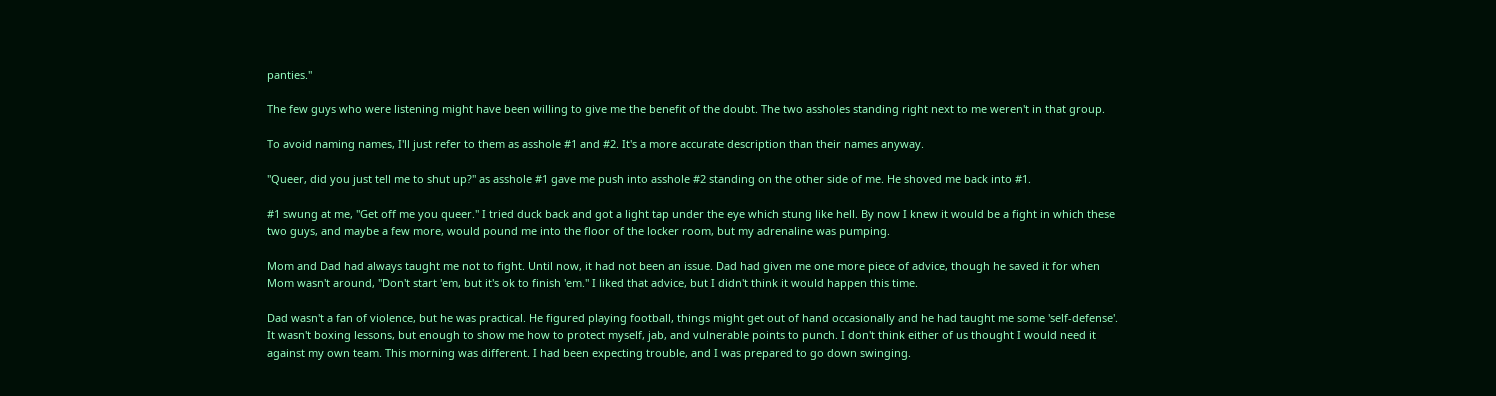panties."

The few guys who were listening might have been willing to give me the benefit of the doubt. The two assholes standing right next to me weren't in that group.

To avoid naming names, I'll just refer to them as asshole #1 and #2. It's a more accurate description than their names anyway.

"Queer, did you just tell me to shut up?" as asshole #1 gave me push into asshole #2 standing on the other side of me. He shoved me back into #1.

#1 swung at me, "Get off me you queer." I tried duck back and got a light tap under the eye which stung like hell. By now I knew it would be a fight in which these two guys, and maybe a few more, would pound me into the floor of the locker room, but my adrenaline was pumping.

Mom and Dad had always taught me not to fight. Until now, it had not been an issue. Dad had given me one more piece of advice, though he saved it for when Mom wasn't around, "Don't start 'em, but it's ok to finish 'em." I liked that advice, but I didn't think it would happen this time.

Dad wasn't a fan of violence, but he was practical. He figured playing football, things might get out of hand occasionally and he had taught me some 'self-defense'. It wasn't boxing lessons, but enough to show me how to protect myself, jab, and vulnerable points to punch. I don't think either of us thought I would need it against my own team. This morning was different. I had been expecting trouble, and I was prepared to go down swinging.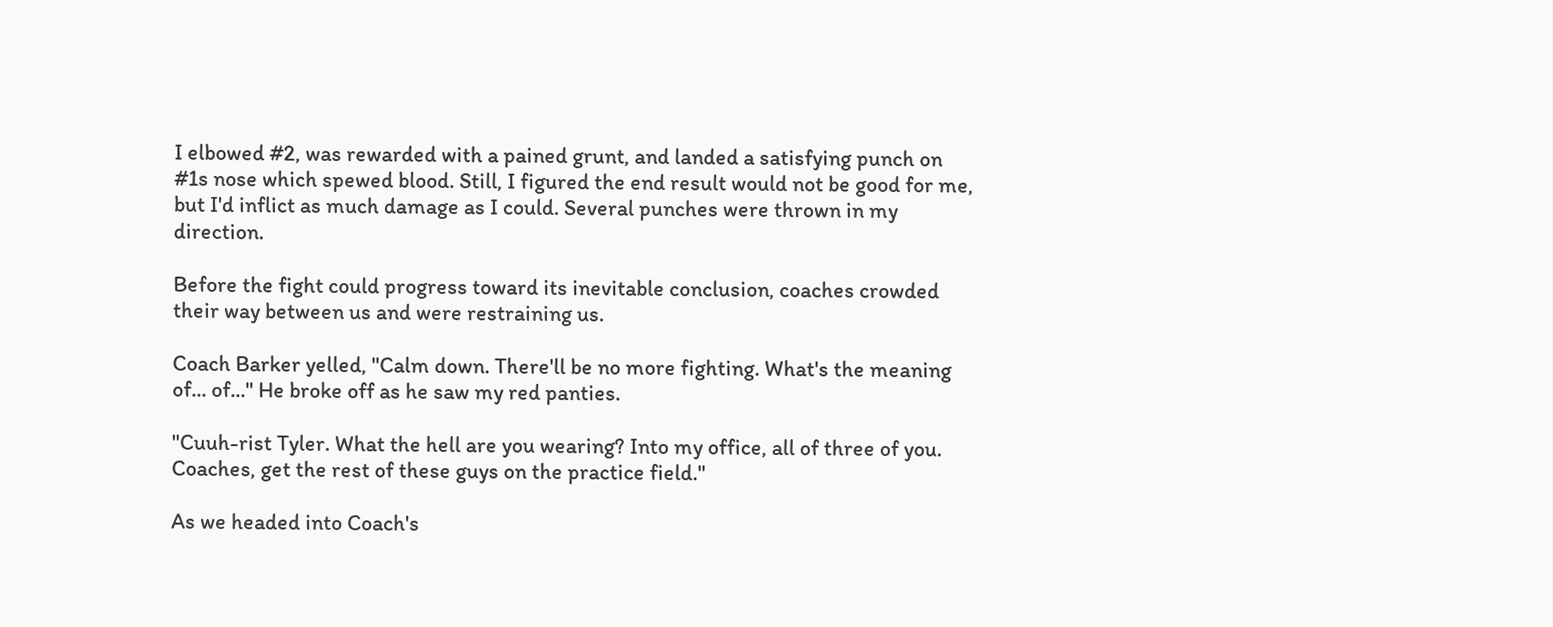I elbowed #2, was rewarded with a pained grunt, and landed a satisfying punch on #1s nose which spewed blood. Still, I figured the end result would not be good for me, but I'd inflict as much damage as I could. Several punches were thrown in my direction.

Before the fight could progress toward its inevitable conclusion, coaches crowded their way between us and were restraining us.

Coach Barker yelled, "Calm down. There'll be no more fighting. What's the meaning of... of..." He broke off as he saw my red panties.

"Cuuh-rist Tyler. What the hell are you wearing? Into my office, all of three of you. Coaches, get the rest of these guys on the practice field."

As we headed into Coach's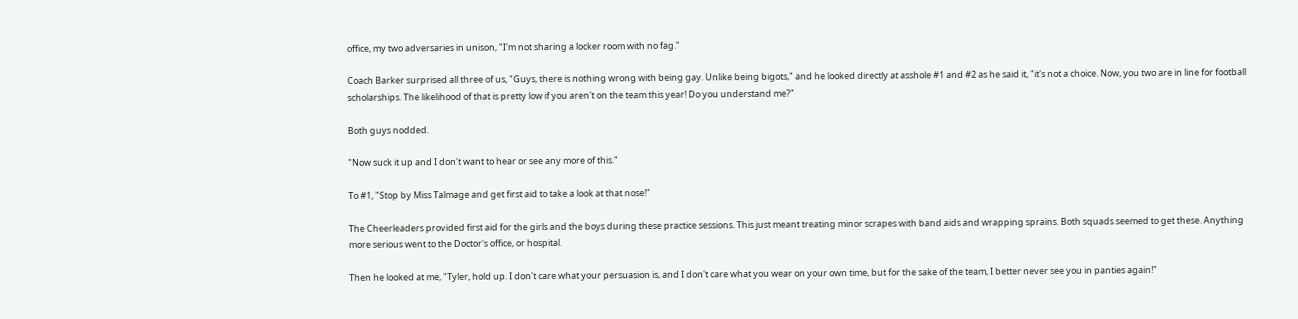office, my two adversaries in unison, "I'm not sharing a locker room with no fag."

Coach Barker surprised all three of us, "Guys, there is nothing wrong with being gay. Unlike being bigots," and he looked directly at asshole #1 and #2 as he said it, "it's not a choice. Now, you two are in line for football scholarships. The likelihood of that is pretty low if you aren't on the team this year! Do you understand me?"

Both guys nodded.

"Now suck it up and I don't want to hear or see any more of this."

To #1, "Stop by Miss Talmage and get first aid to take a look at that nose!"

The Cheerleaders provided first aid for the girls and the boys during these practice sessions. This just meant treating minor scrapes with band aids and wrapping sprains. Both squads seemed to get these. Anything more serious went to the Doctor's office, or hospital.

Then he looked at me, "Tyler, hold up. I don't care what your persuasion is, and I don't care what you wear on your own time, but for the sake of the team, I better never see you in panties again!"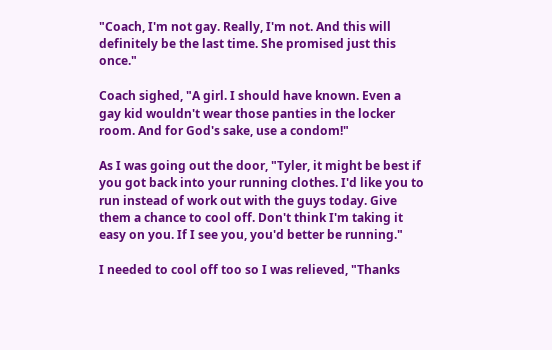"Coach, I'm not gay. Really, I'm not. And this will definitely be the last time. She promised just this once."

Coach sighed, "A girl. I should have known. Even a gay kid wouldn't wear those panties in the locker room. And for God's sake, use a condom!"

As I was going out the door, "Tyler, it might be best if you got back into your running clothes. I'd like you to run instead of work out with the guys today. Give them a chance to cool off. Don't think I'm taking it easy on you. If I see you, you'd better be running."

I needed to cool off too so I was relieved, "Thanks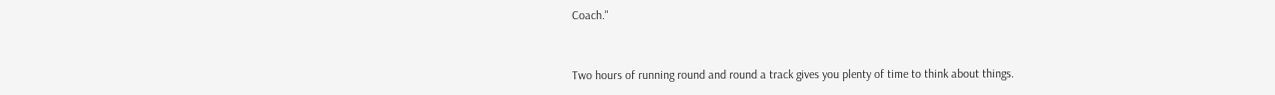Coach."


Two hours of running round and round a track gives you plenty of time to think about things.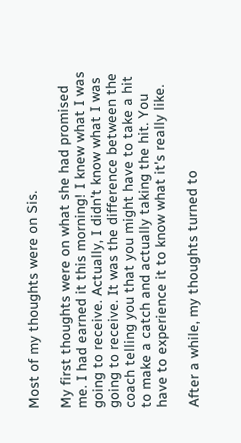Most of my thoughts were on Sis.

My first thoughts were on what she had promised me. I had earned it this morning! I knew what I was going to receive. Actually, I didn't know what I was going to receive. It was the difference between the coach telling you that you might have to take a hit to make a catch and actually taking the hit. You have to experience it to know what it's really like.

After a while, my thoughts turned to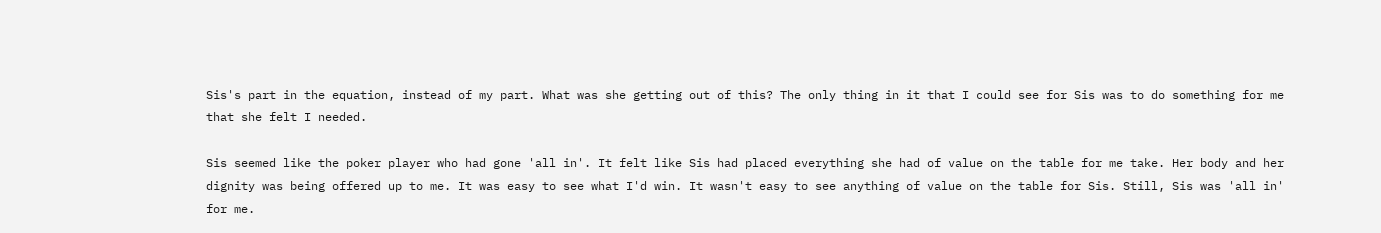Sis's part in the equation, instead of my part. What was she getting out of this? The only thing in it that I could see for Sis was to do something for me that she felt I needed.

Sis seemed like the poker player who had gone 'all in'. It felt like Sis had placed everything she had of value on the table for me take. Her body and her dignity was being offered up to me. It was easy to see what I'd win. It wasn't easy to see anything of value on the table for Sis. Still, Sis was 'all in' for me.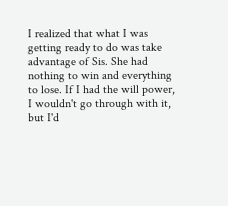I realized that what I was getting ready to do was take advantage of Sis. She had nothing to win and everything to lose. If I had the will power, I wouldn't go through with it, but I'd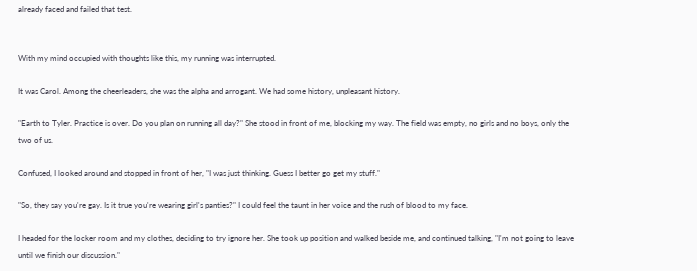already faced and failed that test.


With my mind occupied with thoughts like this, my running was interrupted.

It was Carol. Among the cheerleaders, she was the alpha and arrogant. We had some history, unpleasant history.

"Earth to Tyler. Practice is over. Do you plan on running all day?" She stood in front of me, blocking my way. The field was empty, no girls and no boys, only the two of us.

Confused, I looked around and stopped in front of her, "I was just thinking. Guess I better go get my stuff."

"So, they say you're gay. Is it true you're wearing girl's panties?" I could feel the taunt in her voice and the rush of blood to my face.

I headed for the locker room and my clothes, deciding to try ignore her. She took up position and walked beside me, and continued talking, "I'm not going to leave until we finish our discussion."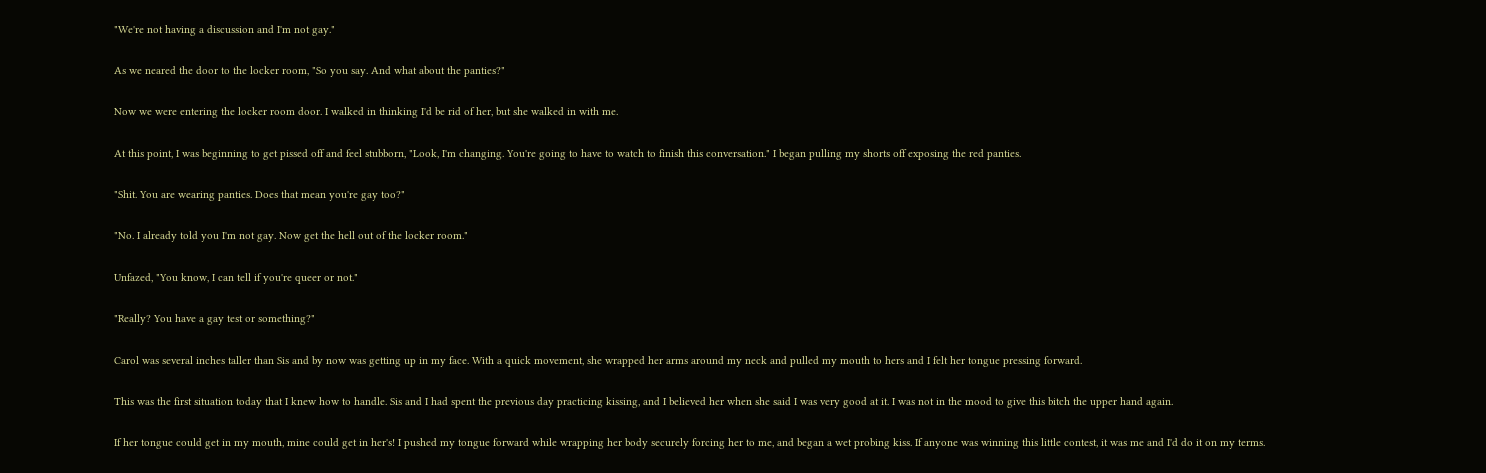"We're not having a discussion and I'm not gay."

As we neared the door to the locker room, "So you say. And what about the panties?"

Now we were entering the locker room door. I walked in thinking I'd be rid of her, but she walked in with me.

At this point, I was beginning to get pissed off and feel stubborn, "Look, I'm changing. You're going to have to watch to finish this conversation." I began pulling my shorts off exposing the red panties.

"Shit. You are wearing panties. Does that mean you're gay too?"

"No. I already told you I'm not gay. Now get the hell out of the locker room."

Unfazed, "You know, I can tell if you're queer or not."

"Really? You have a gay test or something?"

Carol was several inches taller than Sis and by now was getting up in my face. With a quick movement, she wrapped her arms around my neck and pulled my mouth to hers and I felt her tongue pressing forward.

This was the first situation today that I knew how to handle. Sis and I had spent the previous day practicing kissing, and I believed her when she said I was very good at it. I was not in the mood to give this bitch the upper hand again.

If her tongue could get in my mouth, mine could get in her's! I pushed my tongue forward while wrapping her body securely forcing her to me, and began a wet probing kiss. If anyone was winning this little contest, it was me and I'd do it on my terms.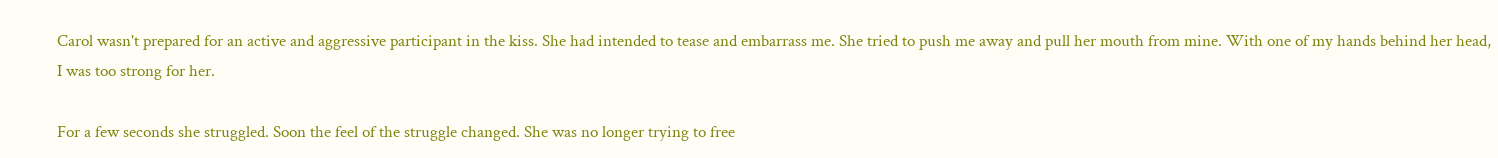Carol wasn't prepared for an active and aggressive participant in the kiss. She had intended to tease and embarrass me. She tried to push me away and pull her mouth from mine. With one of my hands behind her head, I was too strong for her.

For a few seconds she struggled. Soon the feel of the struggle changed. She was no longer trying to free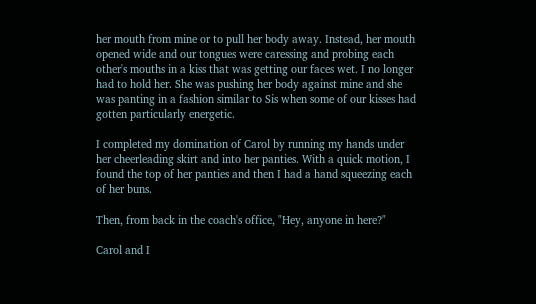her mouth from mine or to pull her body away. Instead, her mouth opened wide and our tongues were caressing and probing each other's mouths in a kiss that was getting our faces wet. I no longer had to hold her. She was pushing her body against mine and she was panting in a fashion similar to Sis when some of our kisses had gotten particularly energetic.

I completed my domination of Carol by running my hands under her cheerleading skirt and into her panties. With a quick motion, I found the top of her panties and then I had a hand squeezing each of her buns.

Then, from back in the coach's office, "Hey, anyone in here?"

Carol and I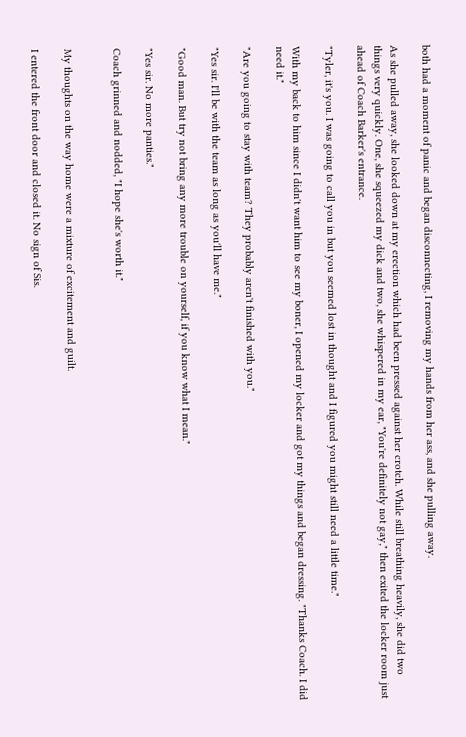both had a moment of panic and began disconnecting, I removing my hands from her ass, and she pulling away.

As she pulled away, she looked down at my erection which had been pressed against her crotch. While still breathing heavily, she did two things very quickly. One, she squeezed my dick and two, she whispered in my ear, "You're definitely not gay," then exited the locker room just ahead of Coach Barker's entrance.

"Tyler, it's you. I was going to call you in but you seemed lost in thought and I figured you might still need a little time."

With my back to him since I didn't want him to see my boner, I opened my locker and got my things and began dressing. "Thanks Coach. I did need it."

"Are you going to stay with team? They probably aren't finished with you."

"Yes sir. I'll be with the team as long as you'll have me."

"Good man. But try not bring any more trouble on yourself, if you know what I mean."

"Yes sir. No more panties."

Coach grinned and nodded, "I hope she's worth it."


My thoughts on the way home were a mixture of excitement and guilt.

I entered the front door and closed it. No sign of Sis.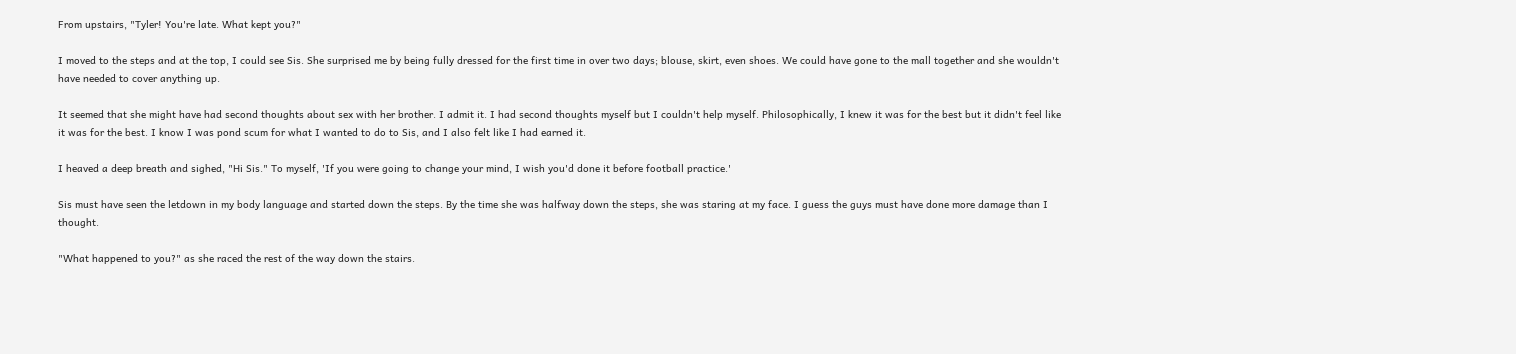From upstairs, "Tyler! You're late. What kept you?"

I moved to the steps and at the top, I could see Sis. She surprised me by being fully dressed for the first time in over two days; blouse, skirt, even shoes. We could have gone to the mall together and she wouldn't have needed to cover anything up.

It seemed that she might have had second thoughts about sex with her brother. I admit it. I had second thoughts myself but I couldn't help myself. Philosophically, I knew it was for the best but it didn't feel like it was for the best. I know I was pond scum for what I wanted to do to Sis, and I also felt like I had earned it.

I heaved a deep breath and sighed, "Hi Sis." To myself, 'If you were going to change your mind, I wish you'd done it before football practice.'

Sis must have seen the letdown in my body language and started down the steps. By the time she was halfway down the steps, she was staring at my face. I guess the guys must have done more damage than I thought.

"What happened to you?" as she raced the rest of the way down the stairs.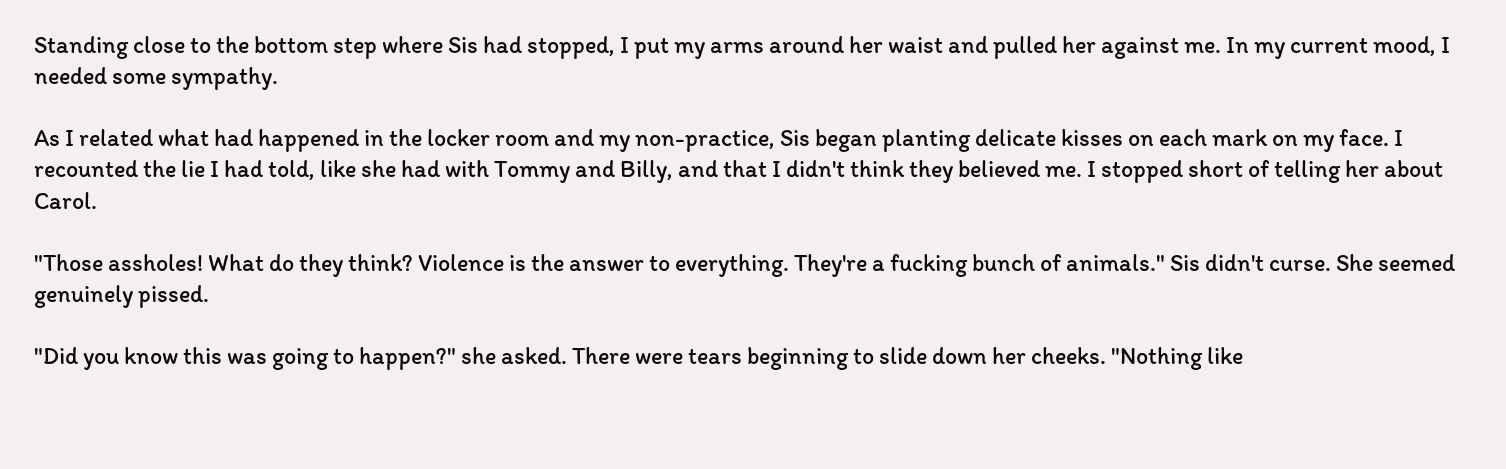Standing close to the bottom step where Sis had stopped, I put my arms around her waist and pulled her against me. In my current mood, I needed some sympathy.

As I related what had happened in the locker room and my non-practice, Sis began planting delicate kisses on each mark on my face. I recounted the lie I had told, like she had with Tommy and Billy, and that I didn't think they believed me. I stopped short of telling her about Carol.

"Those assholes! What do they think? Violence is the answer to everything. They're a fucking bunch of animals." Sis didn't curse. She seemed genuinely pissed.

"Did you know this was going to happen?" she asked. There were tears beginning to slide down her cheeks. "Nothing like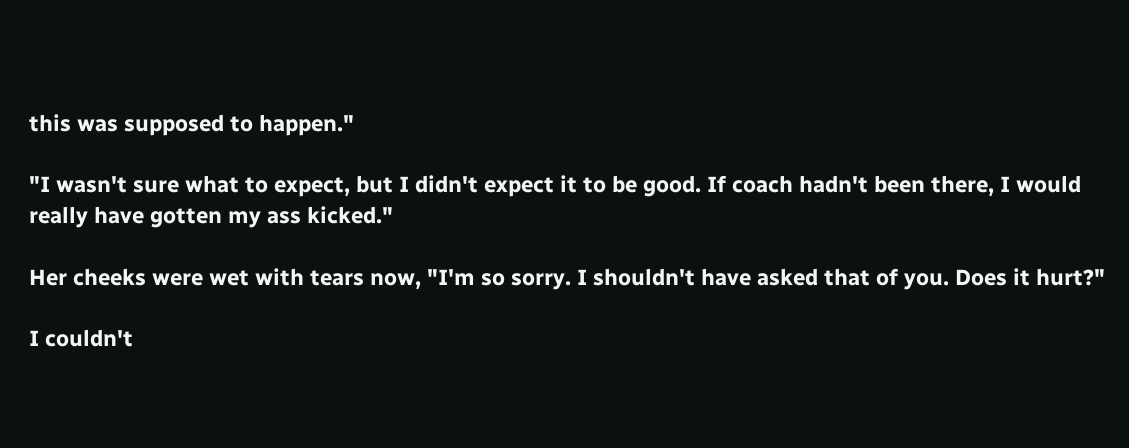this was supposed to happen."

"I wasn't sure what to expect, but I didn't expect it to be good. If coach hadn't been there, I would really have gotten my ass kicked."

Her cheeks were wet with tears now, "I'm so sorry. I shouldn't have asked that of you. Does it hurt?"

I couldn't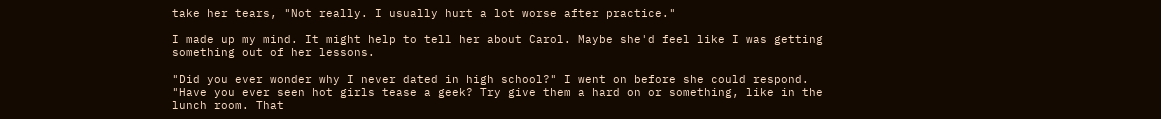take her tears, "Not really. I usually hurt a lot worse after practice."

I made up my mind. It might help to tell her about Carol. Maybe she'd feel like I was getting something out of her lessons.

"Did you ever wonder why I never dated in high school?" I went on before she could respond. "Have you ever seen hot girls tease a geek? Try give them a hard on or something, like in the lunch room. That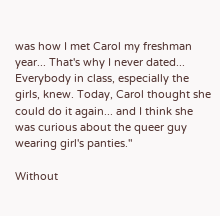was how I met Carol my freshman year... That's why I never dated... Everybody in class, especially the girls, knew. Today, Carol thought she could do it again... and I think she was curious about the queer guy wearing girl's panties."

Without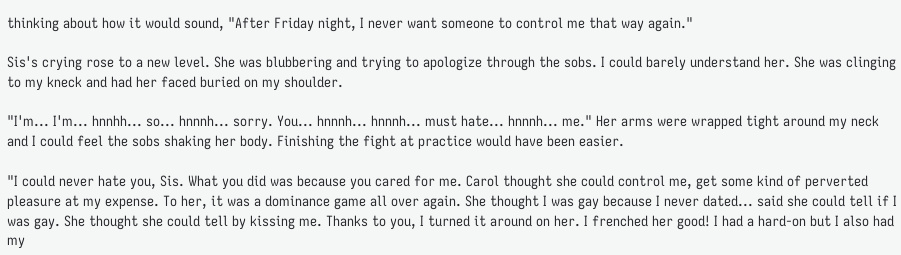thinking about how it would sound, "After Friday night, I never want someone to control me that way again."

Sis's crying rose to a new level. She was blubbering and trying to apologize through the sobs. I could barely understand her. She was clinging to my kneck and had her faced buried on my shoulder.

"I'm... I'm... hnnhh... so... hnnnh... sorry. You... hnnnh... hnnnh... must hate... hnnnh... me." Her arms were wrapped tight around my neck and I could feel the sobs shaking her body. Finishing the fight at practice would have been easier.

"I could never hate you, Sis. What you did was because you cared for me. Carol thought she could control me, get some kind of perverted pleasure at my expense. To her, it was a dominance game all over again. She thought I was gay because I never dated... said she could tell if I was gay. She thought she could tell by kissing me. Thanks to you, I turned it around on her. I frenched her good! I had a hard-on but I also had my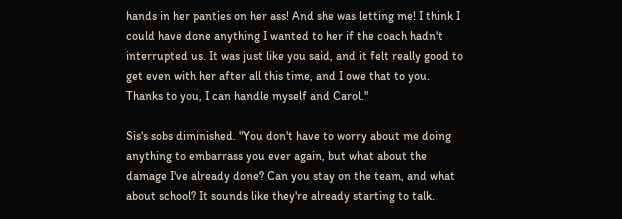hands in her panties on her ass! And she was letting me! I think I could have done anything I wanted to her if the coach hadn't interrupted us. It was just like you said, and it felt really good to get even with her after all this time, and I owe that to you. Thanks to you, I can handle myself and Carol."

Sis's sobs diminished. "You don't have to worry about me doing anything to embarrass you ever again, but what about the damage I've already done? Can you stay on the team, and what about school? It sounds like they're already starting to talk.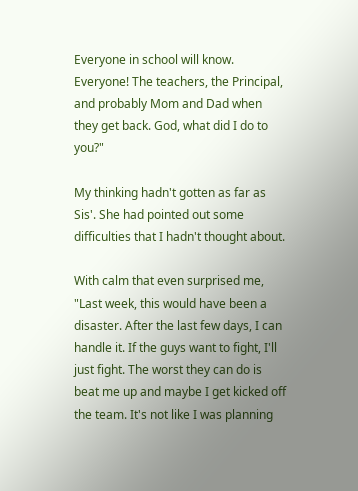Everyone in school will know. Everyone! The teachers, the Principal, and probably Mom and Dad when they get back. God, what did I do to you?"

My thinking hadn't gotten as far as Sis'. She had pointed out some difficulties that I hadn't thought about.

With calm that even surprised me, "Last week, this would have been a disaster. After the last few days, I can handle it. If the guys want to fight, I'll just fight. The worst they can do is beat me up and maybe I get kicked off the team. It's not like I was planning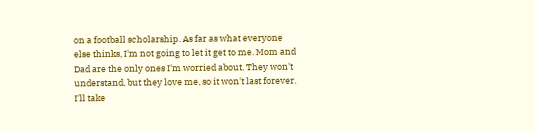on a football scholarship. As far as what everyone else thinks, I'm not going to let it get to me. Mom and Dad are the only ones I'm worried about. They won't understand, but they love me, so it won't last forever. I'll take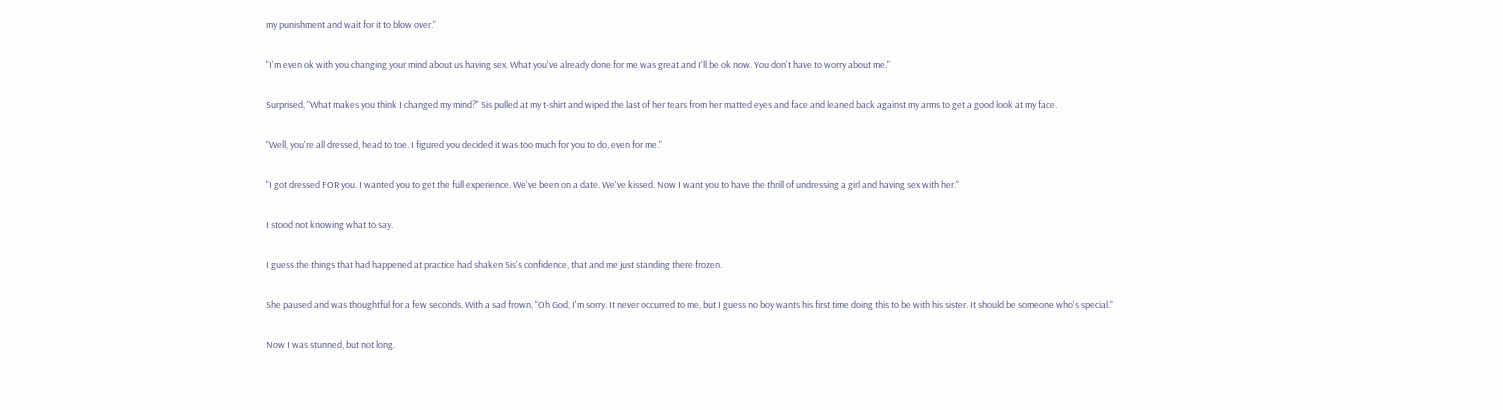my punishment and wait for it to blow over."

"I'm even ok with you changing your mind about us having sex. What you've already done for me was great and I'll be ok now. You don't have to worry about me."

Surprised, "What makes you think I changed my mind?" Sis pulled at my t-shirt and wiped the last of her tears from her matted eyes and face and leaned back against my arms to get a good look at my face.

"Well, you're all dressed, head to toe. I figured you decided it was too much for you to do, even for me."

"I got dressed FOR you. I wanted you to get the full experience. We've been on a date. We've kissed. Now I want you to have the thrill of undressing a girl and having sex with her."

I stood not knowing what to say.

I guess the things that had happened at practice had shaken Sis's confidence, that and me just standing there frozen.

She paused and was thoughtful for a few seconds. With a sad frown, "Oh God, I'm sorry. It never occurred to me, but I guess no boy wants his first time doing this to be with his sister. It should be someone who's special."

Now I was stunned, but not long.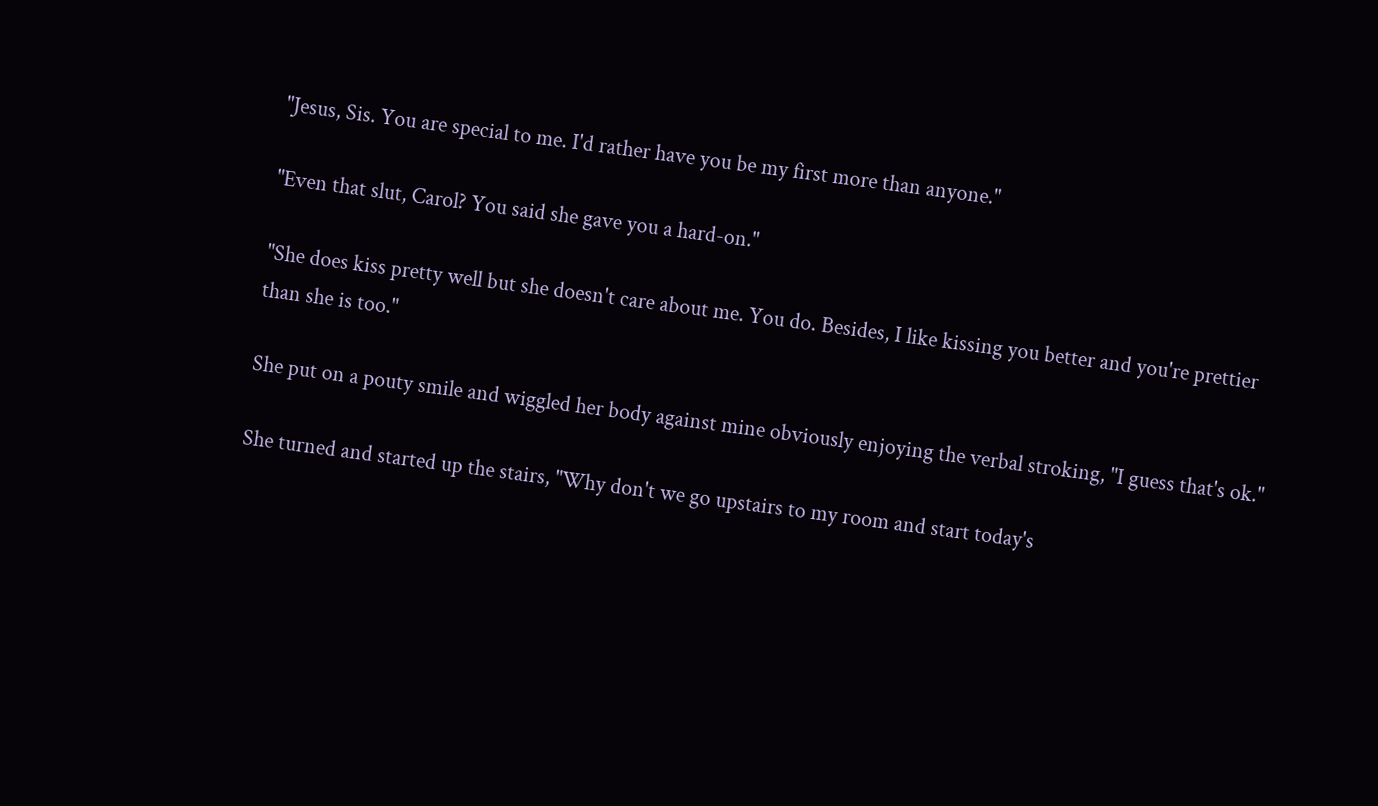"Jesus, Sis. You are special to me. I'd rather have you be my first more than anyone."

"Even that slut, Carol? You said she gave you a hard-on."

"She does kiss pretty well but she doesn't care about me. You do. Besides, I like kissing you better and you're prettier than she is too."

She put on a pouty smile and wiggled her body against mine obviously enjoying the verbal stroking, "I guess that's ok."

She turned and started up the stairs, "Why don't we go upstairs to my room and start today's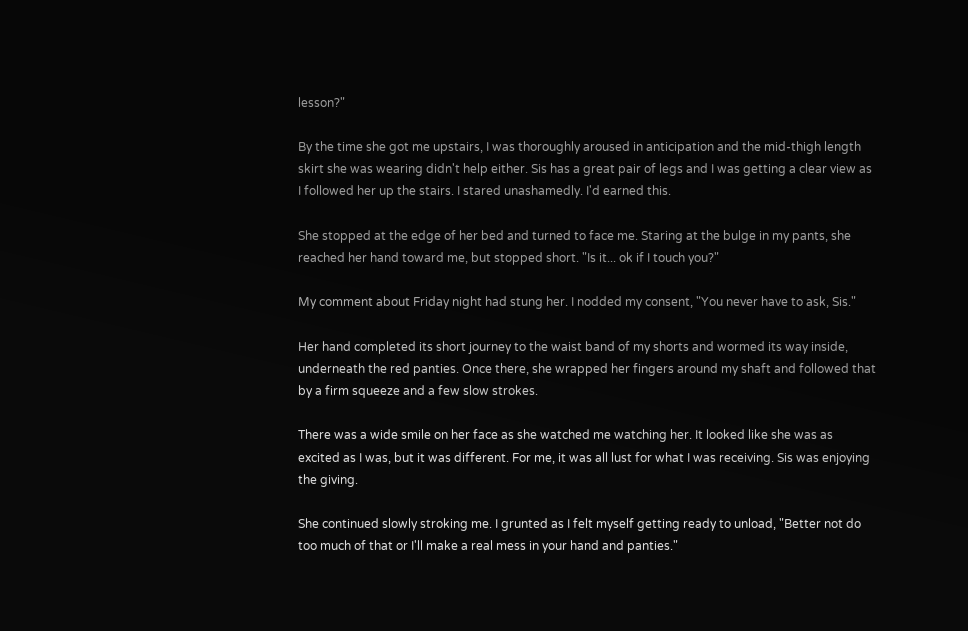lesson?"

By the time she got me upstairs, I was thoroughly aroused in anticipation and the mid-thigh length skirt she was wearing didn't help either. Sis has a great pair of legs and I was getting a clear view as I followed her up the stairs. I stared unashamedly. I'd earned this.

She stopped at the edge of her bed and turned to face me. Staring at the bulge in my pants, she reached her hand toward me, but stopped short. "Is it... ok if I touch you?"

My comment about Friday night had stung her. I nodded my consent, "You never have to ask, Sis."

Her hand completed its short journey to the waist band of my shorts and wormed its way inside, underneath the red panties. Once there, she wrapped her fingers around my shaft and followed that by a firm squeeze and a few slow strokes.

There was a wide smile on her face as she watched me watching her. It looked like she was as excited as I was, but it was different. For me, it was all lust for what I was receiving. Sis was enjoying the giving.

She continued slowly stroking me. I grunted as I felt myself getting ready to unload, "Better not do too much of that or I'll make a real mess in your hand and panties."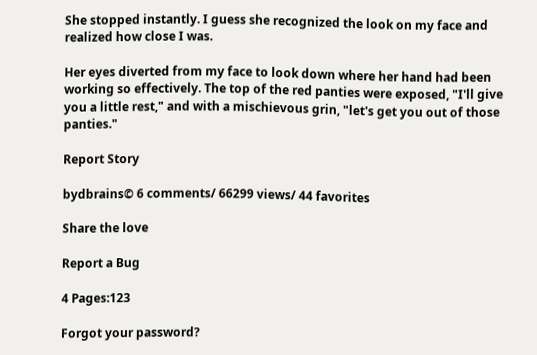She stopped instantly. I guess she recognized the look on my face and realized how close I was.

Her eyes diverted from my face to look down where her hand had been working so effectively. The top of the red panties were exposed, "I'll give you a little rest," and with a mischievous grin, "let's get you out of those panties."

Report Story

bydbrains© 6 comments/ 66299 views/ 44 favorites

Share the love

Report a Bug

4 Pages:123

Forgot your password?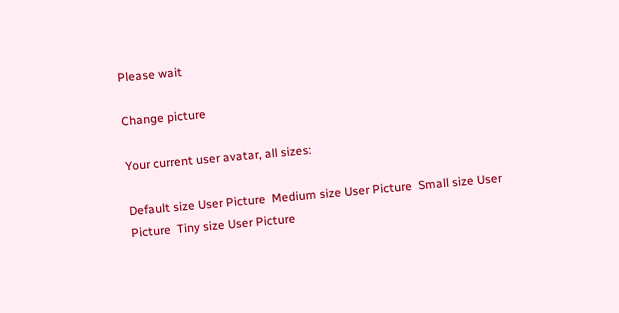Please wait

Change picture

Your current user avatar, all sizes:

Default size User Picture  Medium size User Picture  Small size User Picture  Tiny size User Picture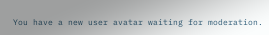You have a new user avatar waiting for moderation.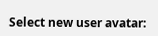Select new user avatar: